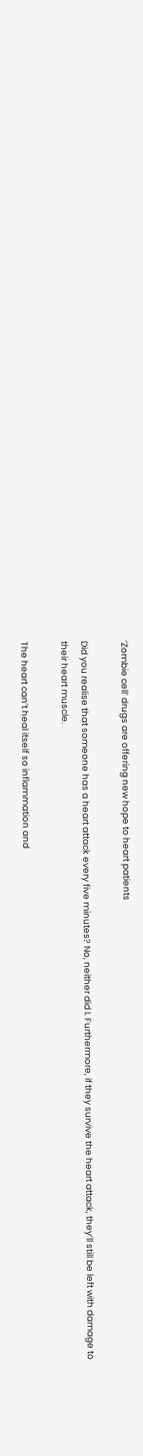‘Zombie cell’ drugs are offering new hope to heart patients

Did you realise that someone has a heart attack every five minutes? No, neither did I. Furthermore, if they survive the heart attack, they’ll still be left with damage to their heart muscle.

The heart can’t heal itself so inflammation and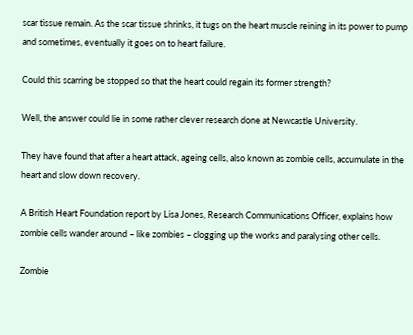scar tissue remain. As the scar tissue shrinks, it tugs on the heart muscle reining in its power to pump and sometimes, eventually it goes on to heart failure.

Could this scarring be stopped so that the heart could regain its former strength?

Well, the answer could lie in some rather clever research done at Newcastle University.

They have found that after a heart attack, ageing cells, also known as zombie cells, accumulate in the heart and slow down recovery.

A British Heart Foundation report by Lisa Jones, Research Communications Officer, explains how zombie cells wander around – like zombies – clogging up the works and paralysing other cells.

Zombie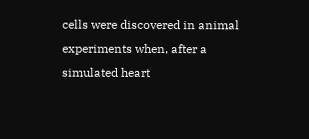cells were discovered in animal experiments when, after a simulated heart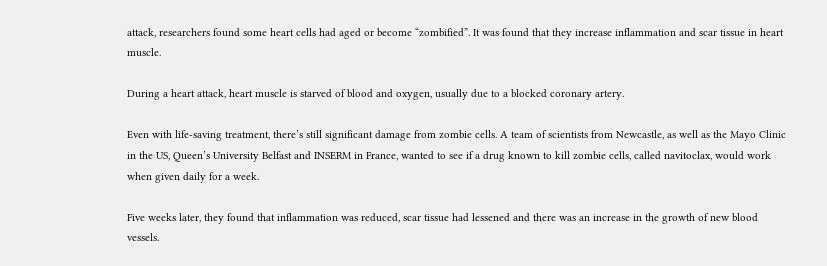attack, researchers found some heart cells had aged or become “zombified”. It was found that they increase inflammation and scar tissue in heart muscle.

During a heart attack, heart muscle is starved of blood and oxygen, usually due to a blocked coronary artery.

Even with life-saving treatment, there’s still significant damage from zombie cells. A team of scientists from Newcastle, as well as the Mayo Clinic in the US, Queen’s University Belfast and INSERM in France, wanted to see if a drug known to kill zombie cells, called navitoclax, would work when given daily for a week.

Five weeks later, they found that inflammation was reduced, scar tissue had lessened and there was an increase in the growth of new blood vessels.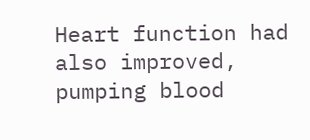Heart function had also improved, pumping blood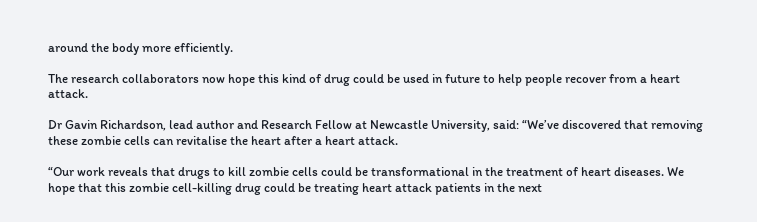around the body more efficiently.

The research collaborators now hope this kind of drug could be used in future to help people recover from a heart attack.

Dr Gavin Richardson, lead author and Research Fellow at Newcastle University, said: “We’ve discovered that removing these zombie cells can revitalise the heart after a heart attack.

“Our work reveals that drugs to kill zombie cells could be transformational in the treatment of heart diseases. We hope that this zombie cell-killing drug could be treating heart attack patients in the next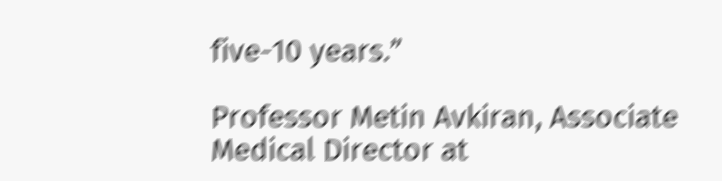five-10 years.”

Professor Metin Avkiran, Associate Medical Director at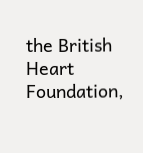the British Heart Foundation,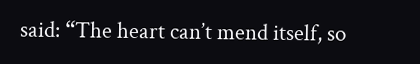said: “The heart can’t mend itself, so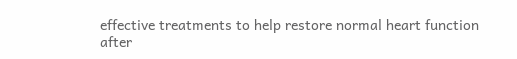effective treatments to help restore normal heart function after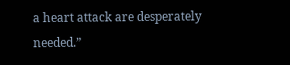a heart attack are desperately needed.”